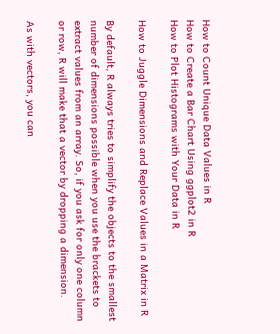How to Count Unique Data Values in R
How to Create a Bar Chart Using ggplot2 in R
How to Plot Histograms with Your Data in R

How to Juggle Dimensions and Replace Values in a Matrix in R

By default, R always tries to simplify the objects to the smallest number of dimensions possible when you use the brackets to extract values from an array. So, if you ask for only one column or row, R will make that a vector by dropping a dimension.

As with vectors, you can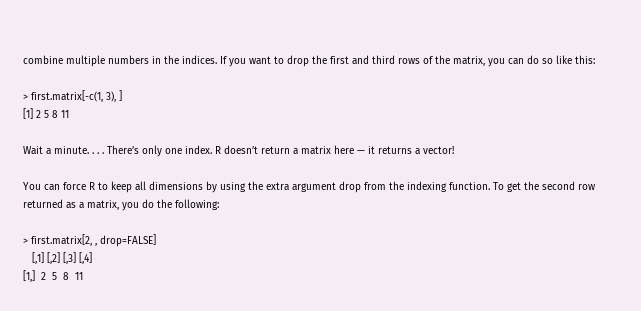combine multiple numbers in the indices. If you want to drop the first and third rows of the matrix, you can do so like this:

> first.matrix[-c(1, 3), ]
[1] 2 5 8 11

Wait a minute. . . . There’s only one index. R doesn’t return a matrix here — it returns a vector!

You can force R to keep all dimensions by using the extra argument drop from the indexing function. To get the second row returned as a matrix, you do the following:

> first.matrix[2, , drop=FALSE]
   [,1] [,2] [,3] [,4]
[1,]  2  5  8  11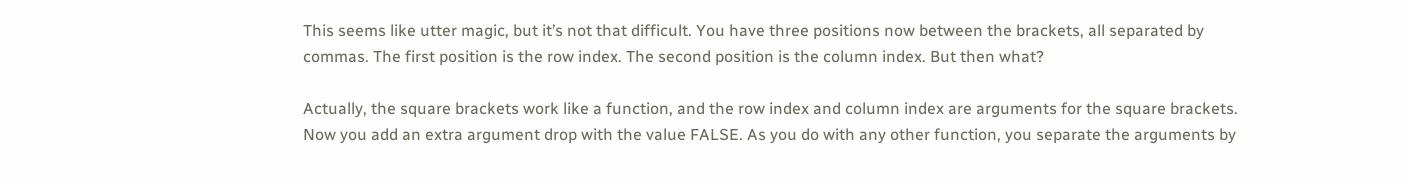This seems like utter magic, but it’s not that difficult. You have three positions now between the brackets, all separated by commas. The first position is the row index. The second position is the column index. But then what?

Actually, the square brackets work like a function, and the row index and column index are arguments for the square brackets. Now you add an extra argument drop with the value FALSE. As you do with any other function, you separate the arguments by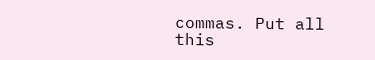commas. Put all this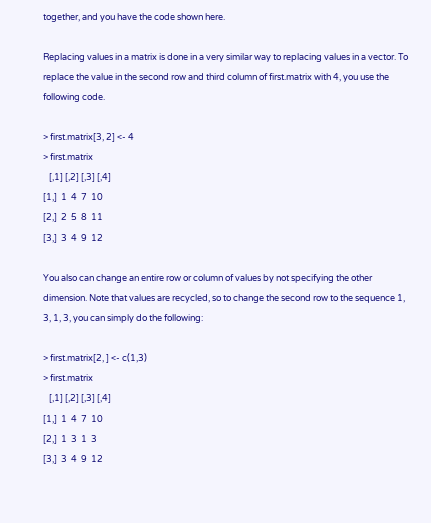together, and you have the code shown here.

Replacing values in a matrix is done in a very similar way to replacing values in a vector. To replace the value in the second row and third column of first.matrix with 4, you use the following code.

> first.matrix[3, 2] <- 4
> first.matrix
   [,1] [,2] [,3] [,4]
[1,]  1  4  7  10
[2,]  2  5  8  11
[3,]  3  4  9  12

You also can change an entire row or column of values by not specifying the other dimension. Note that values are recycled, so to change the second row to the sequence 1, 3, 1, 3, you can simply do the following:

> first.matrix[2, ] <- c(1,3)
> first.matrix
   [,1] [,2] [,3] [,4]
[1,]  1  4  7  10
[2,]  1  3  1  3
[3,]  3  4  9  12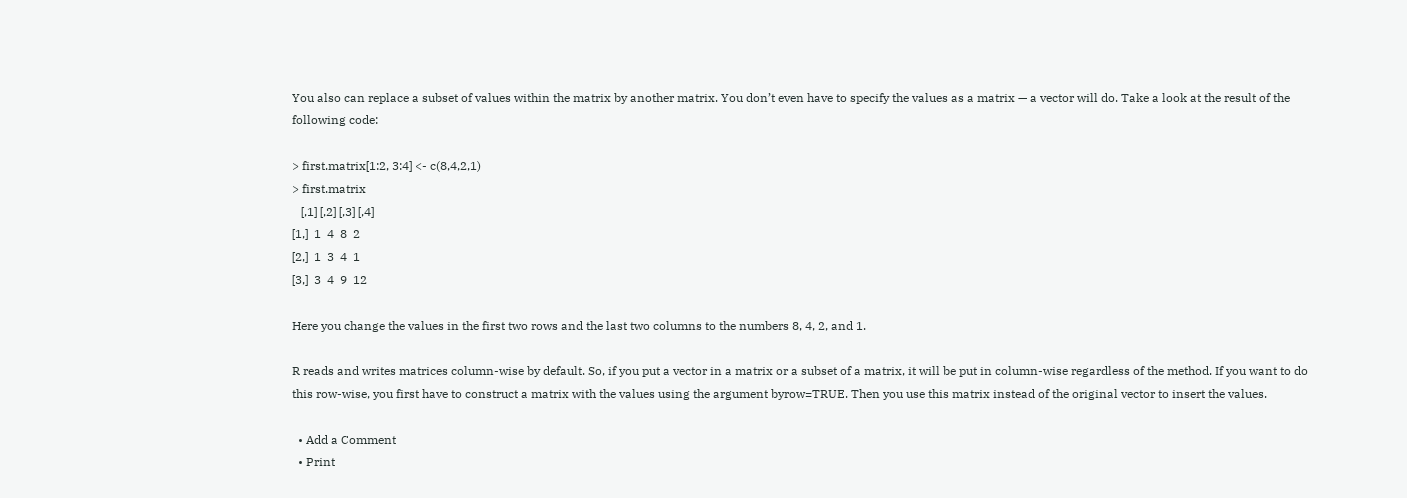You also can replace a subset of values within the matrix by another matrix. You don’t even have to specify the values as a matrix — a vector will do. Take a look at the result of the following code:

> first.matrix[1:2, 3:4] <- c(8,4,2,1)
> first.matrix
   [,1] [,2] [,3] [,4]
[1,]  1  4  8  2
[2,]  1  3  4  1
[3,]  3  4  9  12

Here you change the values in the first two rows and the last two columns to the numbers 8, 4, 2, and 1.

R reads and writes matrices column-wise by default. So, if you put a vector in a matrix or a subset of a matrix, it will be put in column-wise regardless of the method. If you want to do this row-wise, you first have to construct a matrix with the values using the argument byrow=TRUE. Then you use this matrix instead of the original vector to insert the values.

  • Add a Comment
  • Print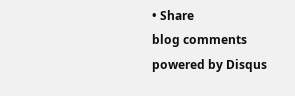• Share
blog comments powered by Disqus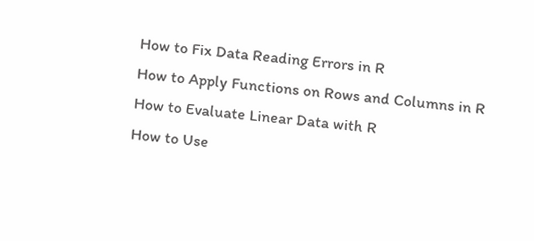How to Fix Data Reading Errors in R
How to Apply Functions on Rows and Columns in R
How to Evaluate Linear Data with R
How to Use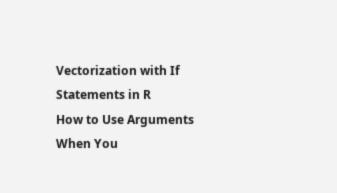Vectorization with If Statements in R
How to Use Arguments When You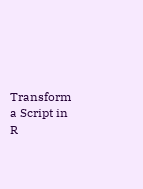Transform a Script in R